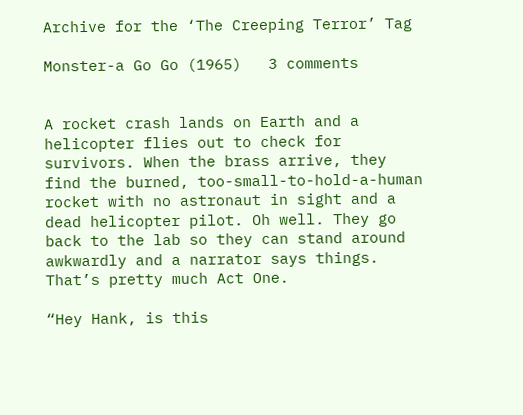Archive for the ‘The Creeping Terror’ Tag

Monster-a Go Go (1965)   3 comments


A rocket crash lands on Earth and a helicopter flies out to check for survivors. When the brass arrive, they find the burned, too-small-to-hold-a-human rocket with no astronaut in sight and a dead helicopter pilot. Oh well. They go back to the lab so they can stand around awkwardly and a narrator says things. That’s pretty much Act One.

“Hey Hank, is this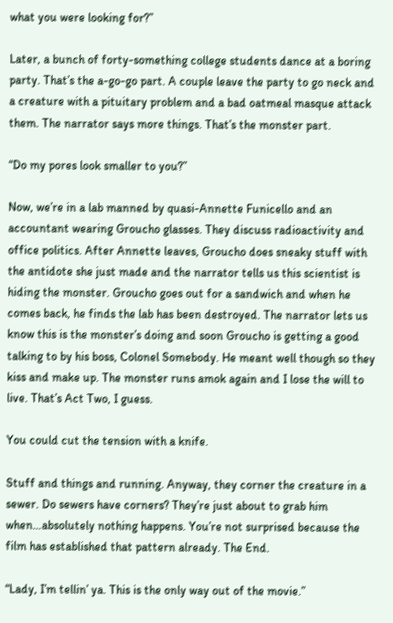what you were looking for?”

Later, a bunch of forty-something college students dance at a boring party. That’s the a-go-go part. A couple leave the party to go neck and a creature with a pituitary problem and a bad oatmeal masque attack them. The narrator says more things. That’s the monster part.

“Do my pores look smaller to you?”

Now, we’re in a lab manned by quasi-Annette Funicello and an accountant wearing Groucho glasses. They discuss radioactivity and office politics. After Annette leaves, Groucho does sneaky stuff with the antidote she just made and the narrator tells us this scientist is hiding the monster. Groucho goes out for a sandwich and when he comes back, he finds the lab has been destroyed. The narrator lets us know this is the monster’s doing and soon Groucho is getting a good talking to by his boss, Colonel Somebody. He meant well though so they kiss and make up. The monster runs amok again and I lose the will to live. That’s Act Two, I guess.

You could cut the tension with a knife.

Stuff and things and running. Anyway, they corner the creature in a sewer. Do sewers have corners? They’re just about to grab him when…absolutely nothing happens. You’re not surprised because the film has established that pattern already. The End.

“Lady, I’m tellin’ ya. This is the only way out of the movie.”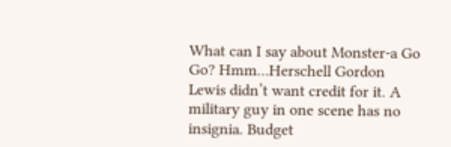What can I say about Monster-a Go Go? Hmm…Herschell Gordon Lewis didn’t want credit for it. A military guy in one scene has no insignia. Budget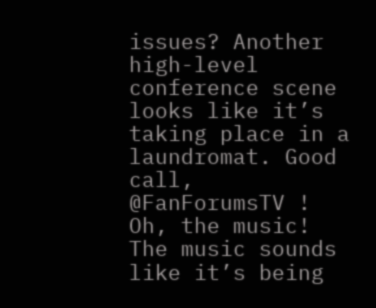issues? Another high-level conference scene looks like it’s taking place in a laundromat. Good call, @FanForumsTV ! Oh, the music! The music sounds like it’s being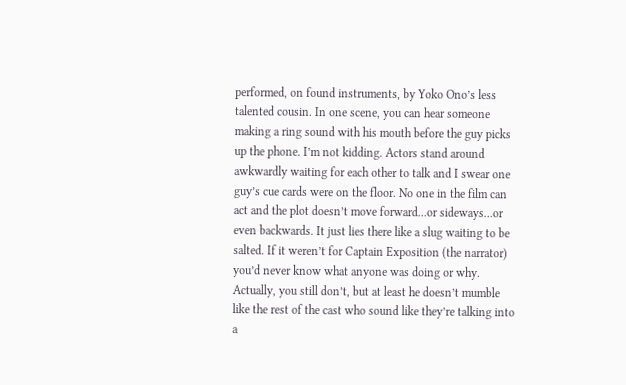performed, on found instruments, by Yoko Ono’s less talented cousin. In one scene, you can hear someone making a ring sound with his mouth before the guy picks up the phone. I’m not kidding. Actors stand around awkwardly waiting for each other to talk and I swear one guy’s cue cards were on the floor. No one in the film can act and the plot doesn’t move forward…or sideways…or even backwards. It just lies there like a slug waiting to be salted. If it weren’t for Captain Exposition (the narrator) you’d never know what anyone was doing or why. Actually, you still don’t, but at least he doesn’t mumble like the rest of the cast who sound like they’re talking into a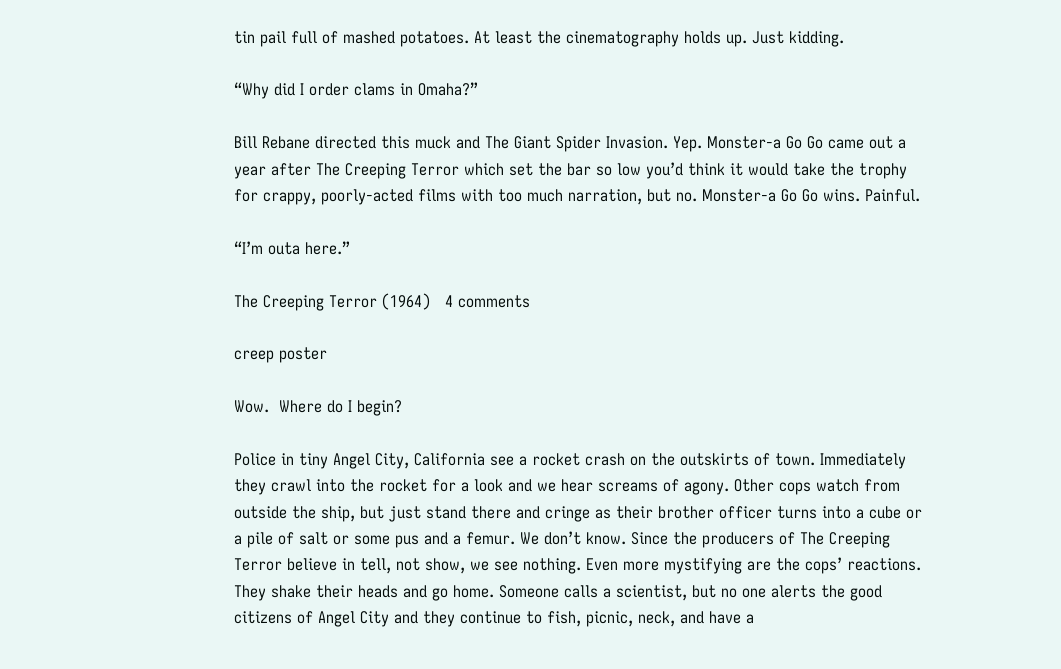tin pail full of mashed potatoes. At least the cinematography holds up. Just kidding.

“Why did I order clams in Omaha?”

Bill Rebane directed this muck and The Giant Spider Invasion. Yep. Monster-a Go Go came out a year after The Creeping Terror which set the bar so low you’d think it would take the trophy for crappy, poorly-acted films with too much narration, but no. Monster-a Go Go wins. Painful.

“I’m outa here.”

The Creeping Terror (1964)   4 comments

creep poster

Wow.  Where do I begin?

Police in tiny Angel City, California see a rocket crash on the outskirts of town. Immediately they crawl into the rocket for a look and we hear screams of agony. Other cops watch from outside the ship, but just stand there and cringe as their brother officer turns into a cube or a pile of salt or some pus and a femur. We don’t know. Since the producers of The Creeping Terror believe in tell, not show, we see nothing. Even more mystifying are the cops’ reactions. They shake their heads and go home. Someone calls a scientist, but no one alerts the good citizens of Angel City and they continue to fish, picnic, neck, and have a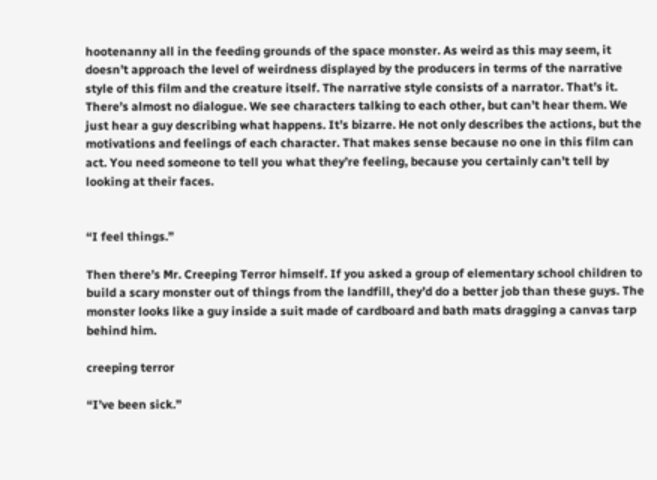hootenanny all in the feeding grounds of the space monster. As weird as this may seem, it doesn’t approach the level of weirdness displayed by the producers in terms of the narrative style of this film and the creature itself. The narrative style consists of a narrator. That’s it. There’s almost no dialogue. We see characters talking to each other, but can’t hear them. We just hear a guy describing what happens. It’s bizarre. He not only describes the actions, but the motivations and feelings of each character. That makes sense because no one in this film can act. You need someone to tell you what they’re feeling, because you certainly can’t tell by looking at their faces.


“I feel things.”

Then there’s Mr. Creeping Terror himself. If you asked a group of elementary school children to build a scary monster out of things from the landfill, they’d do a better job than these guys. The monster looks like a guy inside a suit made of cardboard and bath mats dragging a canvas tarp behind him.

creeping terror

“I’ve been sick.”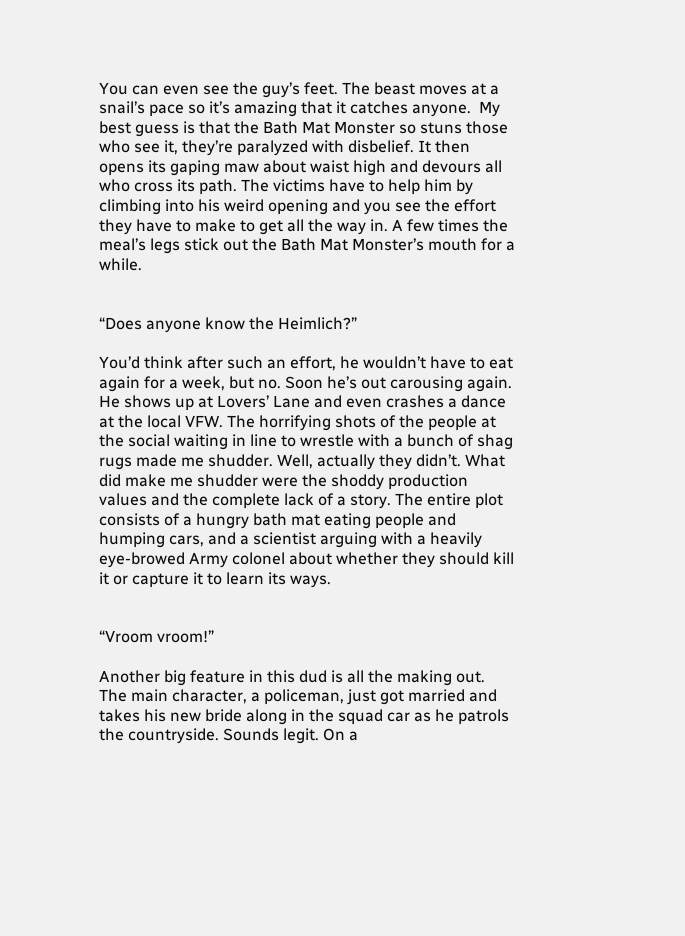You can even see the guy’s feet. The beast moves at a snail’s pace so it’s amazing that it catches anyone.  My best guess is that the Bath Mat Monster so stuns those who see it, they’re paralyzed with disbelief. It then opens its gaping maw about waist high and devours all who cross its path. The victims have to help him by climbing into his weird opening and you see the effort they have to make to get all the way in. A few times the meal’s legs stick out the Bath Mat Monster’s mouth for a while.


“Does anyone know the Heimlich?”

You’d think after such an effort, he wouldn’t have to eat again for a week, but no. Soon he’s out carousing again. He shows up at Lovers’ Lane and even crashes a dance at the local VFW. The horrifying shots of the people at the social waiting in line to wrestle with a bunch of shag rugs made me shudder. Well, actually they didn’t. What did make me shudder were the shoddy production values and the complete lack of a story. The entire plot consists of a hungry bath mat eating people and humping cars, and a scientist arguing with a heavily eye-browed Army colonel about whether they should kill it or capture it to learn its ways.


“Vroom vroom!”

Another big feature in this dud is all the making out. The main character, a policeman, just got married and takes his new bride along in the squad car as he patrols the countryside. Sounds legit. On a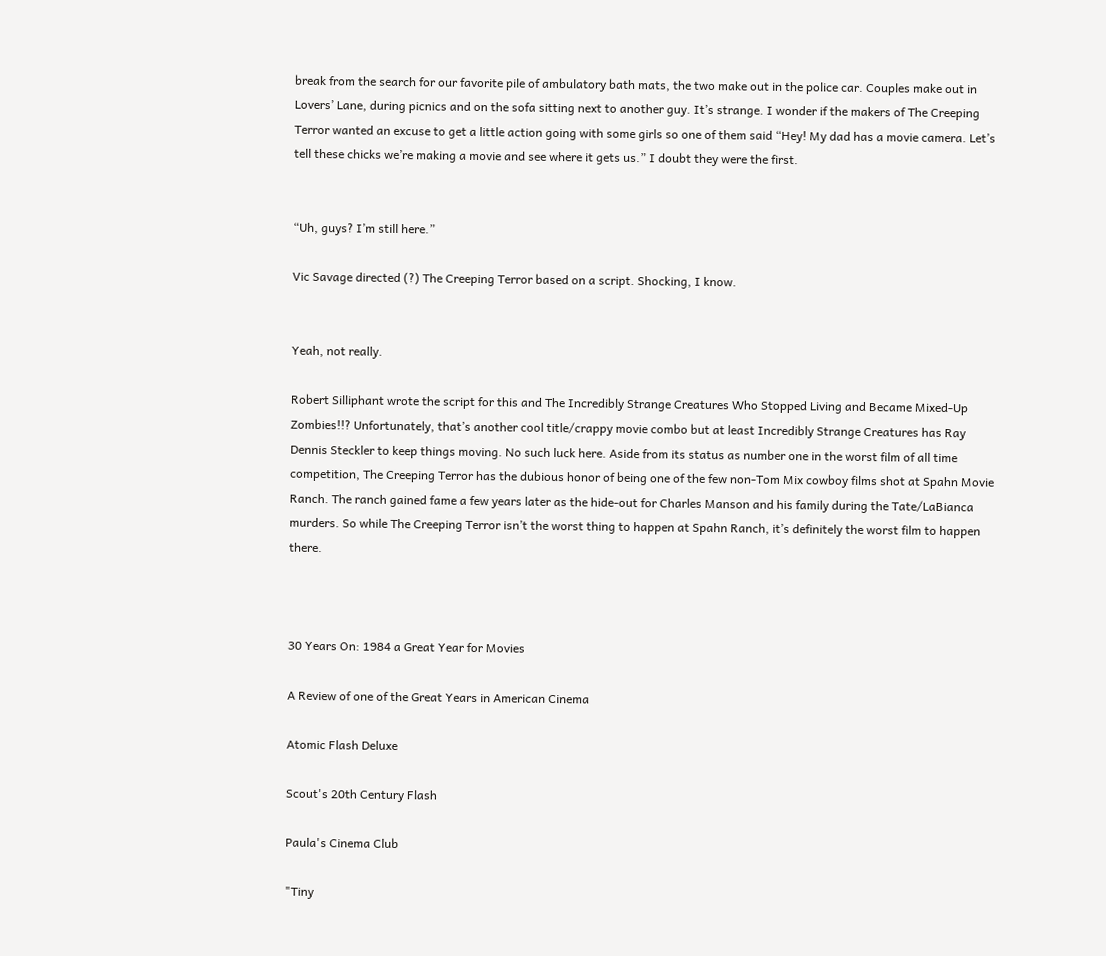break from the search for our favorite pile of ambulatory bath mats, the two make out in the police car. Couples make out in Lovers’ Lane, during picnics and on the sofa sitting next to another guy. It’s strange. I wonder if the makers of The Creeping Terror wanted an excuse to get a little action going with some girls so one of them said “Hey! My dad has a movie camera. Let’s tell these chicks we’re making a movie and see where it gets us.” I doubt they were the first.


“Uh, guys? I’m still here.”

Vic Savage directed (?) The Creeping Terror based on a script. Shocking, I know.


Yeah, not really.

Robert Silliphant wrote the script for this and The Incredibly Strange Creatures Who Stopped Living and Became Mixed-Up Zombies!!? Unfortunately, that’s another cool title/crappy movie combo but at least Incredibly Strange Creatures has Ray Dennis Steckler to keep things moving. No such luck here. Aside from its status as number one in the worst film of all time competition, The Creeping Terror has the dubious honor of being one of the few non-Tom Mix cowboy films shot at Spahn Movie Ranch. The ranch gained fame a few years later as the hide-out for Charles Manson and his family during the Tate/LaBianca murders. So while The Creeping Terror isn’t the worst thing to happen at Spahn Ranch, it’s definitely the worst film to happen there.



30 Years On: 1984 a Great Year for Movies

A Review of one of the Great Years in American Cinema

Atomic Flash Deluxe

Scout's 20th Century Flash

Paula's Cinema Club

"Tiny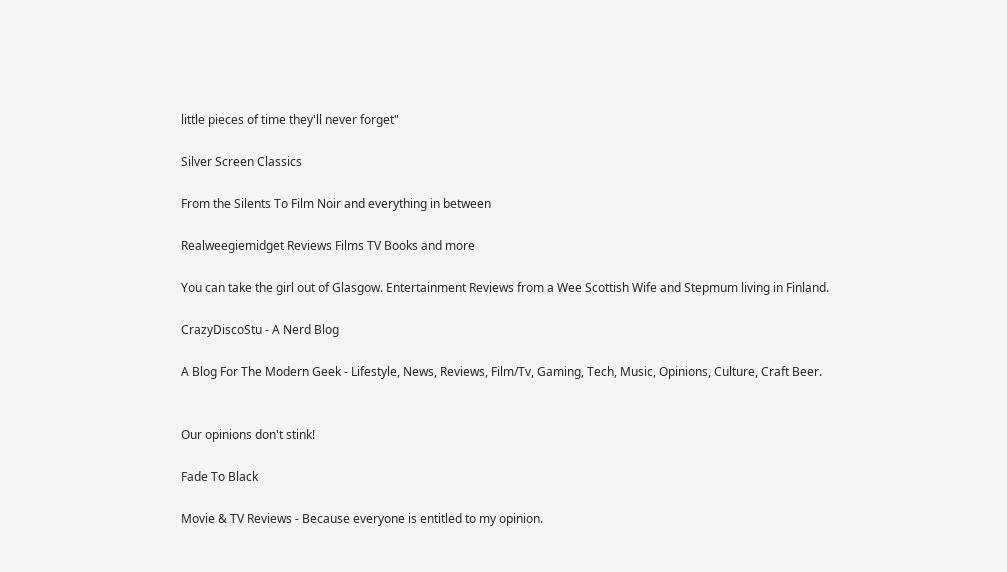little pieces of time they'll never forget"

Silver Screen Classics

From the Silents To Film Noir and everything in between

Realweegiemidget Reviews Films TV Books and more

You can take the girl out of Glasgow. Entertainment Reviews from a Wee Scottish Wife and Stepmum living in Finland.

CrazyDiscoStu - A Nerd Blog

A Blog For The Modern Geek - Lifestyle, News, Reviews, Film/Tv, Gaming, Tech, Music, Opinions, Culture, Craft Beer.


Our opinions don't stink!

Fade To Black

Movie & TV Reviews - Because everyone is entitled to my opinion.